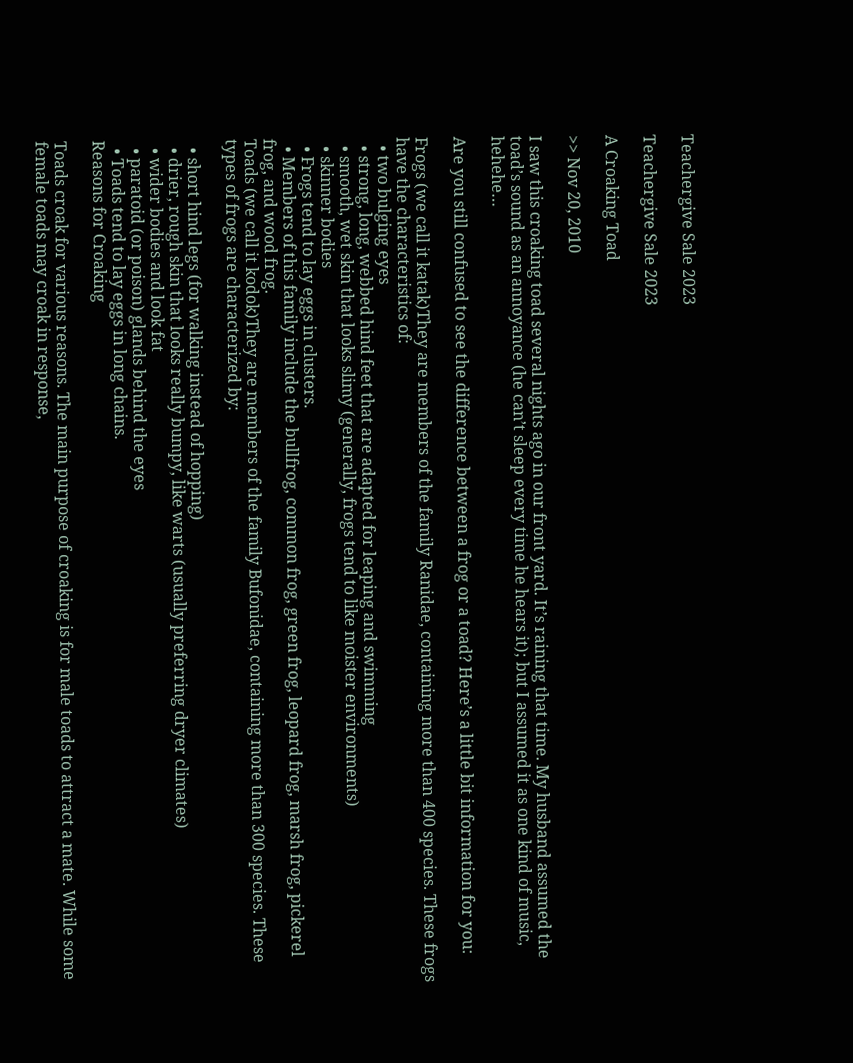Teachergive Sale 2023

Teachergive Sale 2023

A Croaking Toad

>> Nov 20, 2010

I saw this croaking toad several nights ago in our front yard. It’s raining that time. My husband assumed the toad’s sound as an annoyance (he can’t sleep every time he hears it); but I assumed it as one kind of music, hehehe…

Are you still confused to see the difference between a frog or a toad? Here’s a little bit information for you:

Frogs (we call it katak)They are members of the family Ranidae, containing more than 400 species. These frogs have the characteristics of:
  • two bulging eyes
  • strong, long, webbed hind feet that are adapted for leaping and swimming
  • smooth, wet skin that looks slimy (generally, frogs tend to like moister environments)
  • skinner bodies
  • Frogs tend to lay eggs in clusters.
  • Members of this family include the bullfrog, common frog, green frog, leopard frog, marsh frog, pickerel frog, and wood frog.
Toads (we call it kodok)They are members of the family Bufonidae, containing more than 300 species. These types of frogs are characterized by:

  • short hind legs (for walking instead of hopping)
  • drier, rough skin that looks really bumpy, like warts (usually preferring dryer climates)
  • wider bodies and look fat
  • paratoid (or poison) glands behind the eyes
  • Toads tend to lay eggs in long chains.
Reasons for Croaking

Toads croak for various reasons. The main purpose of croaking is for male toads to attract a mate. While some female toads may croak in response,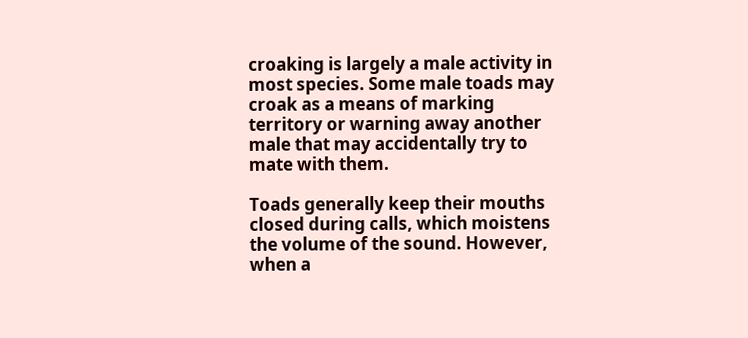croaking is largely a male activity in most species. Some male toads may croak as a means of marking territory or warning away another male that may accidentally try to mate with them.

Toads generally keep their mouths closed during calls, which moistens the volume of the sound. However, when a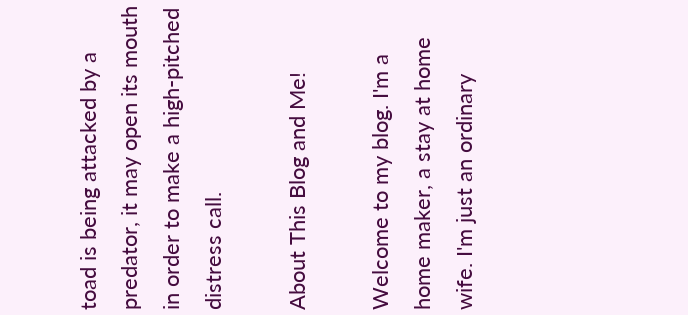toad is being attacked by a predator, it may open its mouth in order to make a high-pitched distress call.

About This Blog and Me!

Welcome to my blog. I'm a home maker, a stay at home wife. I'm just an ordinary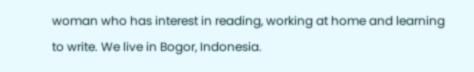woman who has interest in reading, working at home and learning to write. We live in Bogor, Indonesia.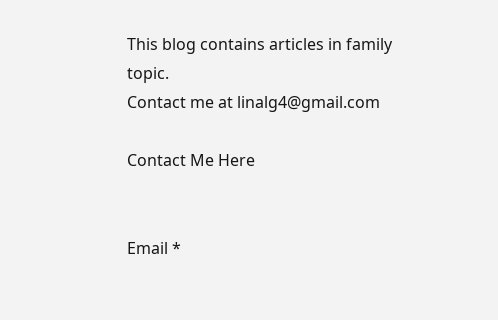This blog contains articles in family topic.
Contact me at linalg4@gmail.com

Contact Me Here


Email *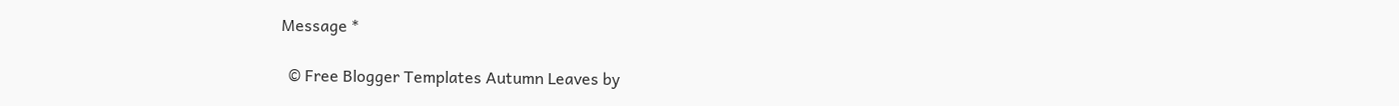Message *

  © Free Blogger Templates Autumn Leaves by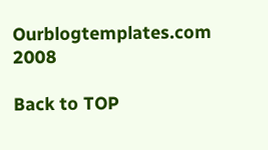Ourblogtemplates.com 2008

Back to TOP